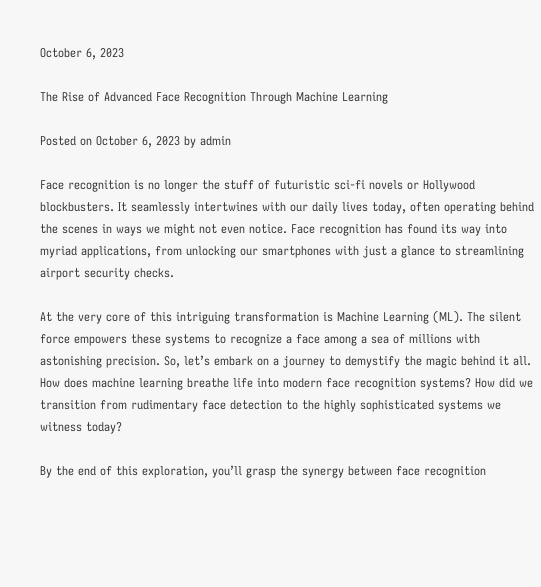October 6, 2023

The Rise of Advanced Face Recognition Through Machine Learning

Posted on October 6, 2023 by admin

Face recognition is no longer the stuff of futuristic sci-fi novels or Hollywood blockbusters. It seamlessly intertwines with our daily lives today, often operating behind the scenes in ways we might not even notice. Face recognition has found its way into myriad applications, from unlocking our smartphones with just a glance to streamlining airport security checks.

At the very core of this intriguing transformation is Machine Learning (ML). The silent force empowers these systems to recognize a face among a sea of millions with astonishing precision. So, let’s embark on a journey to demystify the magic behind it all. How does machine learning breathe life into modern face recognition systems? How did we transition from rudimentary face detection to the highly sophisticated systems we witness today?

By the end of this exploration, you’ll grasp the synergy between face recognition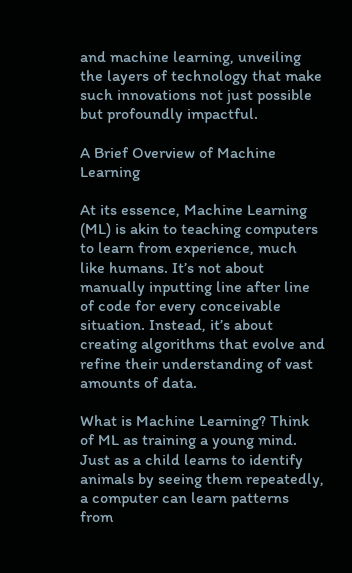and machine learning, unveiling the layers of technology that make such innovations not just possible but profoundly impactful.

A Brief Overview of Machine Learning

At its essence, Machine Learning (ML) is akin to teaching computers to learn from experience, much like humans. It’s not about manually inputting line after line of code for every conceivable situation. Instead, it’s about creating algorithms that evolve and refine their understanding of vast amounts of data.

What is Machine Learning? Think of ML as training a young mind. Just as a child learns to identify animals by seeing them repeatedly, a computer can learn patterns from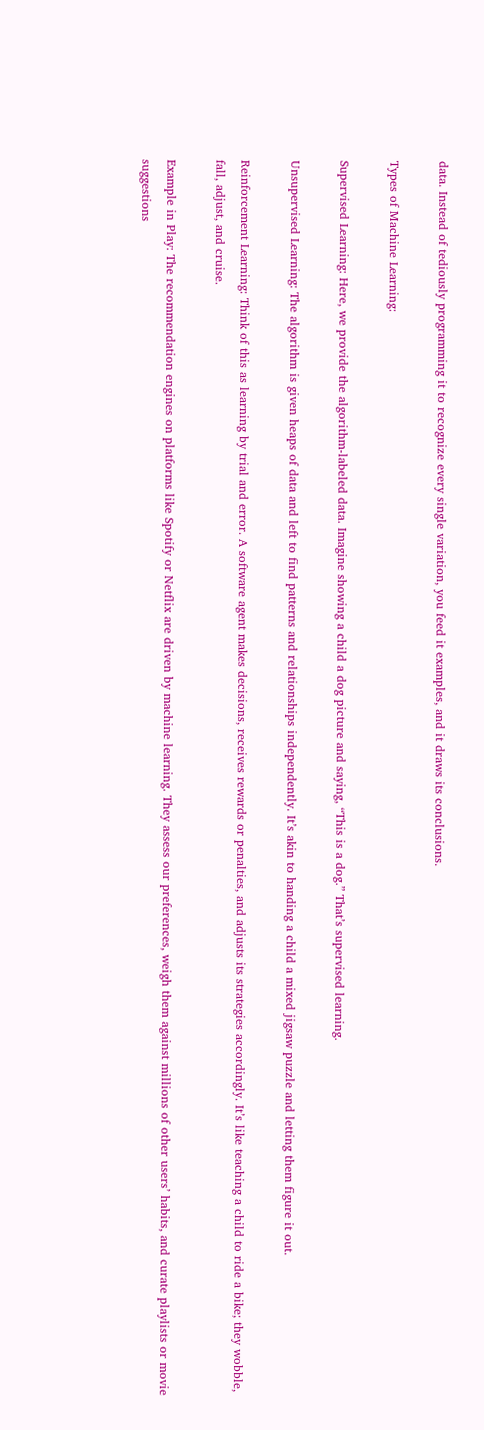data. Instead of tediously programming it to recognize every single variation, you feed it examples, and it draws its conclusions.

Types of Machine Learning:

Supervised Learning: Here, we provide the algorithm-labeled data. Imagine showing a child a dog picture and saying, “This is a dog.” That’s supervised learning.

Unsupervised Learning: The algorithm is given heaps of data and left to find patterns and relationships independently. It’s akin to handing a child a mixed jigsaw puzzle and letting them figure it out.

Reinforcement Learning: Think of this as learning by trial and error. A software agent makes decisions, receives rewards or penalties, and adjusts its strategies accordingly. It’s like teaching a child to ride a bike; they wobble, fall, adjust, and cruise.

Example in Play: The recommendation engines on platforms like Spotify or Netflix are driven by machine learning. They assess our preferences, weigh them against millions of other users’ habits, and curate playlists or movie suggestions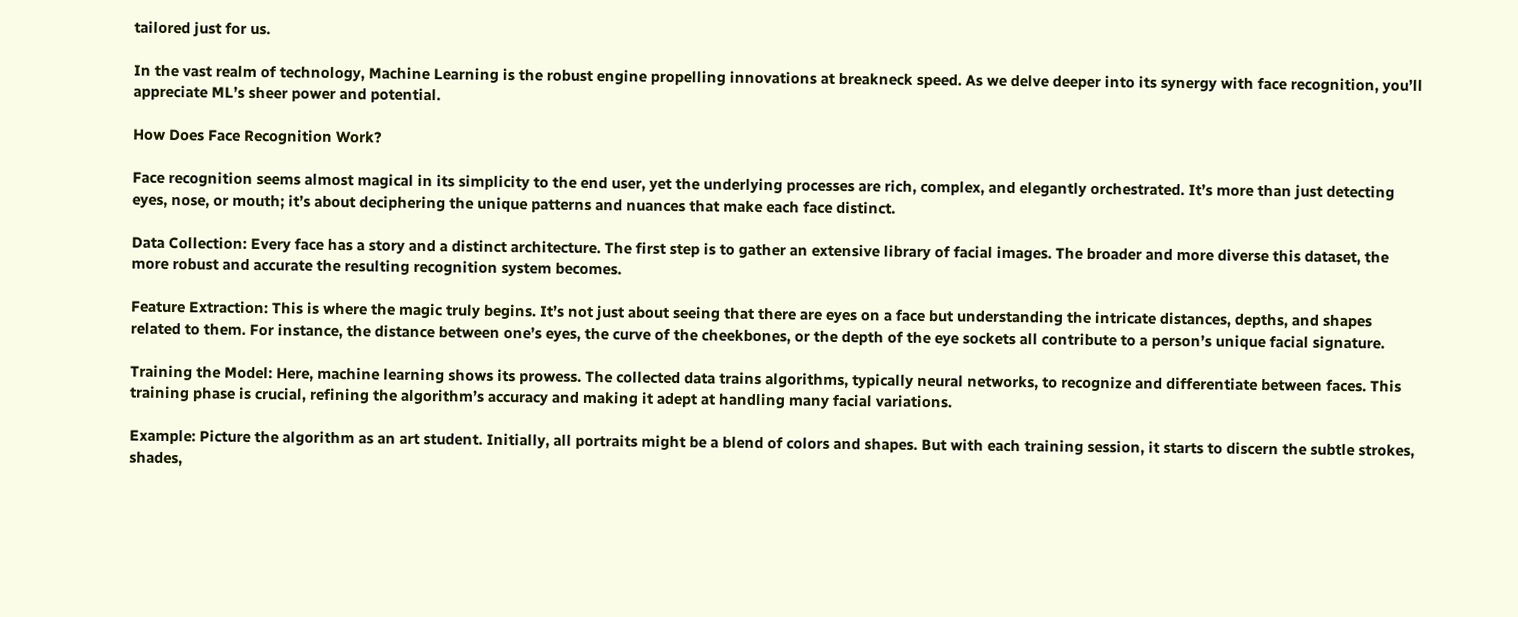tailored just for us.

In the vast realm of technology, Machine Learning is the robust engine propelling innovations at breakneck speed. As we delve deeper into its synergy with face recognition, you’ll appreciate ML’s sheer power and potential.

How Does Face Recognition Work?

Face recognition seems almost magical in its simplicity to the end user, yet the underlying processes are rich, complex, and elegantly orchestrated. It’s more than just detecting eyes, nose, or mouth; it’s about deciphering the unique patterns and nuances that make each face distinct.

Data Collection: Every face has a story and a distinct architecture. The first step is to gather an extensive library of facial images. The broader and more diverse this dataset, the more robust and accurate the resulting recognition system becomes.

Feature Extraction: This is where the magic truly begins. It’s not just about seeing that there are eyes on a face but understanding the intricate distances, depths, and shapes related to them. For instance, the distance between one’s eyes, the curve of the cheekbones, or the depth of the eye sockets all contribute to a person’s unique facial signature.

Training the Model: Here, machine learning shows its prowess. The collected data trains algorithms, typically neural networks, to recognize and differentiate between faces. This training phase is crucial, refining the algorithm’s accuracy and making it adept at handling many facial variations.

Example: Picture the algorithm as an art student. Initially, all portraits might be a blend of colors and shapes. But with each training session, it starts to discern the subtle strokes, shades,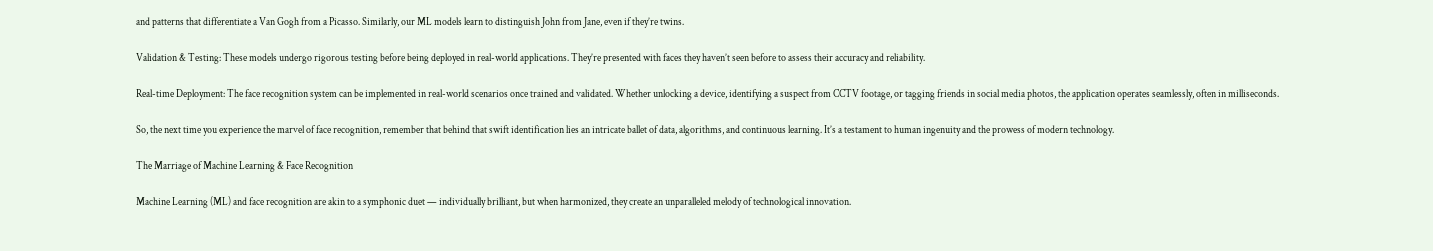and patterns that differentiate a Van Gogh from a Picasso. Similarly, our ML models learn to distinguish John from Jane, even if they’re twins.

Validation & Testing: These models undergo rigorous testing before being deployed in real-world applications. They’re presented with faces they haven’t seen before to assess their accuracy and reliability.

Real-time Deployment: The face recognition system can be implemented in real-world scenarios once trained and validated. Whether unlocking a device, identifying a suspect from CCTV footage, or tagging friends in social media photos, the application operates seamlessly, often in milliseconds.

So, the next time you experience the marvel of face recognition, remember that behind that swift identification lies an intricate ballet of data, algorithms, and continuous learning. It’s a testament to human ingenuity and the prowess of modern technology.

The Marriage of Machine Learning & Face Recognition

Machine Learning (ML) and face recognition are akin to a symphonic duet — individually brilliant, but when harmonized, they create an unparalleled melody of technological innovation.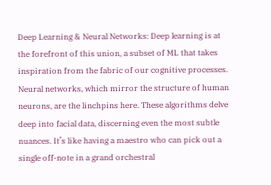Deep Learning & Neural Networks: Deep learning is at the forefront of this union, a subset of ML that takes inspiration from the fabric of our cognitive processes. Neural networks, which mirror the structure of human neurons, are the linchpins here. These algorithms delve deep into facial data, discerning even the most subtle nuances. It’s like having a maestro who can pick out a single off-note in a grand orchestral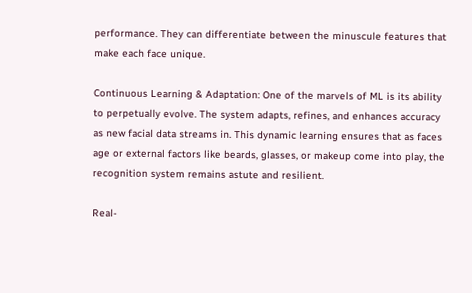performance. They can differentiate between the minuscule features that make each face unique.

Continuous Learning & Adaptation: One of the marvels of ML is its ability to perpetually evolve. The system adapts, refines, and enhances accuracy as new facial data streams in. This dynamic learning ensures that as faces age or external factors like beards, glasses, or makeup come into play, the recognition system remains astute and resilient.

Real-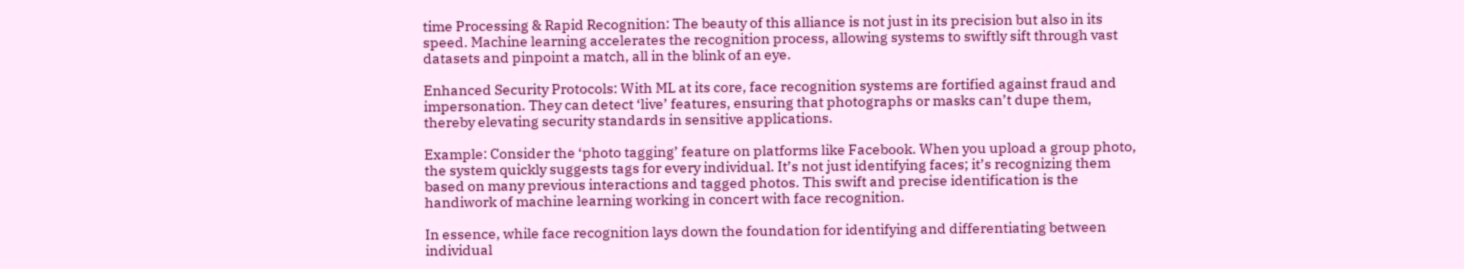time Processing & Rapid Recognition: The beauty of this alliance is not just in its precision but also in its speed. Machine learning accelerates the recognition process, allowing systems to swiftly sift through vast datasets and pinpoint a match, all in the blink of an eye.

Enhanced Security Protocols: With ML at its core, face recognition systems are fortified against fraud and impersonation. They can detect ‘live’ features, ensuring that photographs or masks can’t dupe them, thereby elevating security standards in sensitive applications.

Example: Consider the ‘photo tagging’ feature on platforms like Facebook. When you upload a group photo, the system quickly suggests tags for every individual. It’s not just identifying faces; it’s recognizing them based on many previous interactions and tagged photos. This swift and precise identification is the handiwork of machine learning working in concert with face recognition.

In essence, while face recognition lays down the foundation for identifying and differentiating between individual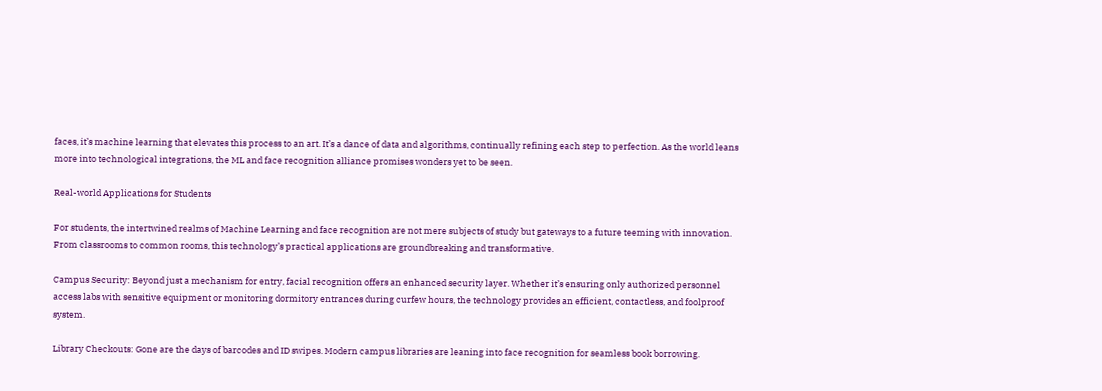faces, it’s machine learning that elevates this process to an art. It’s a dance of data and algorithms, continually refining each step to perfection. As the world leans more into technological integrations, the ML and face recognition alliance promises wonders yet to be seen.

Real-world Applications for Students

For students, the intertwined realms of Machine Learning and face recognition are not mere subjects of study but gateways to a future teeming with innovation. From classrooms to common rooms, this technology’s practical applications are groundbreaking and transformative.

Campus Security: Beyond just a mechanism for entry, facial recognition offers an enhanced security layer. Whether it’s ensuring only authorized personnel access labs with sensitive equipment or monitoring dormitory entrances during curfew hours, the technology provides an efficient, contactless, and foolproof system.

Library Checkouts: Gone are the days of barcodes and ID swipes. Modern campus libraries are leaning into face recognition for seamless book borrowing.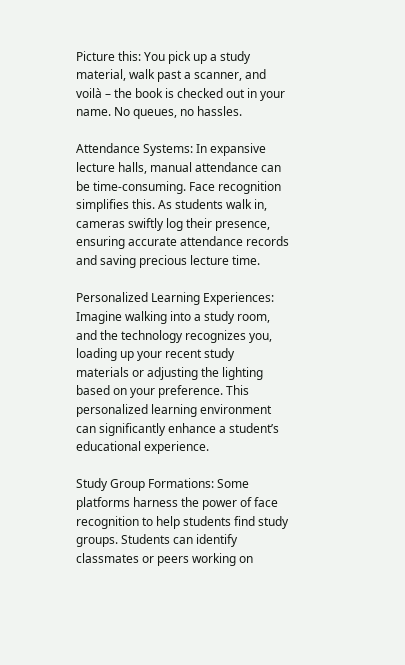Picture this: You pick up a study material, walk past a scanner, and voilà – the book is checked out in your name. No queues, no hassles.

Attendance Systems: In expansive lecture halls, manual attendance can be time-consuming. Face recognition simplifies this. As students walk in, cameras swiftly log their presence, ensuring accurate attendance records and saving precious lecture time.

Personalized Learning Experiences: Imagine walking into a study room, and the technology recognizes you, loading up your recent study materials or adjusting the lighting based on your preference. This personalized learning environment can significantly enhance a student’s educational experience.

Study Group Formations: Some platforms harness the power of face recognition to help students find study groups. Students can identify classmates or peers working on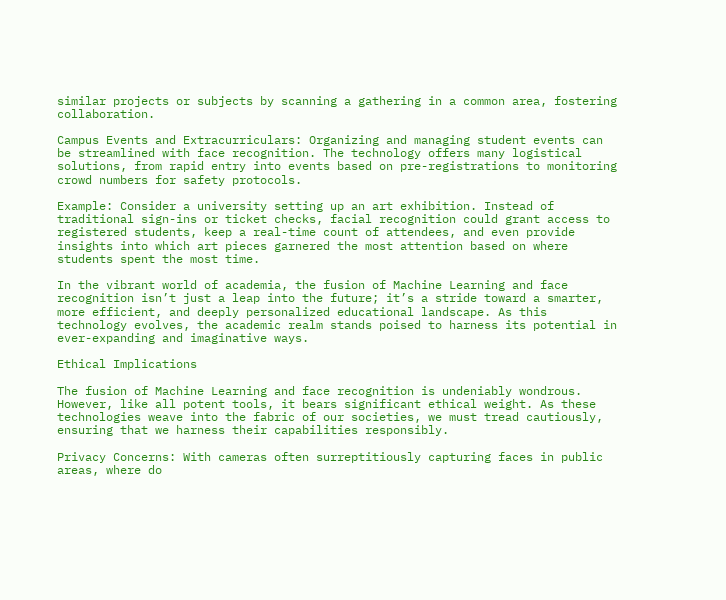similar projects or subjects by scanning a gathering in a common area, fostering collaboration.

Campus Events and Extracurriculars: Organizing and managing student events can be streamlined with face recognition. The technology offers many logistical solutions, from rapid entry into events based on pre-registrations to monitoring crowd numbers for safety protocols.

Example: Consider a university setting up an art exhibition. Instead of traditional sign-ins or ticket checks, facial recognition could grant access to registered students, keep a real-time count of attendees, and even provide insights into which art pieces garnered the most attention based on where students spent the most time.

In the vibrant world of academia, the fusion of Machine Learning and face recognition isn’t just a leap into the future; it’s a stride toward a smarter, more efficient, and deeply personalized educational landscape. As this technology evolves, the academic realm stands poised to harness its potential in ever-expanding and imaginative ways.

Ethical Implications

The fusion of Machine Learning and face recognition is undeniably wondrous. However, like all potent tools, it bears significant ethical weight. As these technologies weave into the fabric of our societies, we must tread cautiously, ensuring that we harness their capabilities responsibly.

Privacy Concerns: With cameras often surreptitiously capturing faces in public areas, where do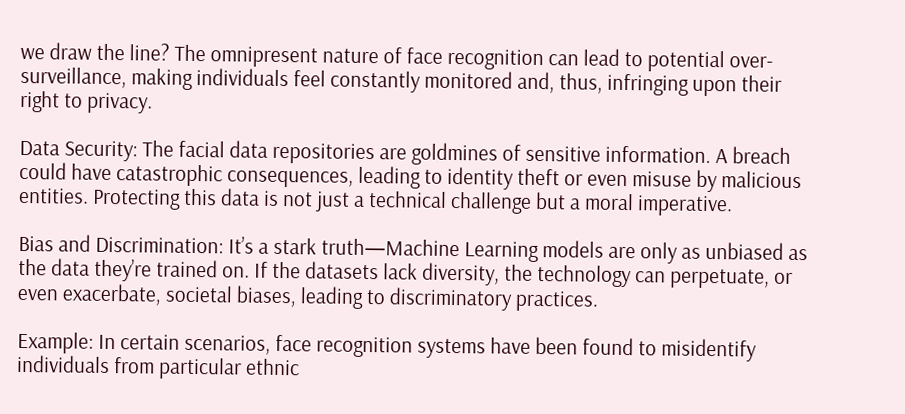we draw the line? The omnipresent nature of face recognition can lead to potential over-surveillance, making individuals feel constantly monitored and, thus, infringing upon their right to privacy.

Data Security: The facial data repositories are goldmines of sensitive information. A breach could have catastrophic consequences, leading to identity theft or even misuse by malicious entities. Protecting this data is not just a technical challenge but a moral imperative.

Bias and Discrimination: It’s a stark truth—Machine Learning models are only as unbiased as the data they’re trained on. If the datasets lack diversity, the technology can perpetuate, or even exacerbate, societal biases, leading to discriminatory practices.

Example: In certain scenarios, face recognition systems have been found to misidentify individuals from particular ethnic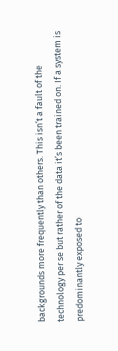backgrounds more frequently than others. This isn’t a fault of the technology per se but rather of the data it’s been trained on. If a system is predominantly exposed to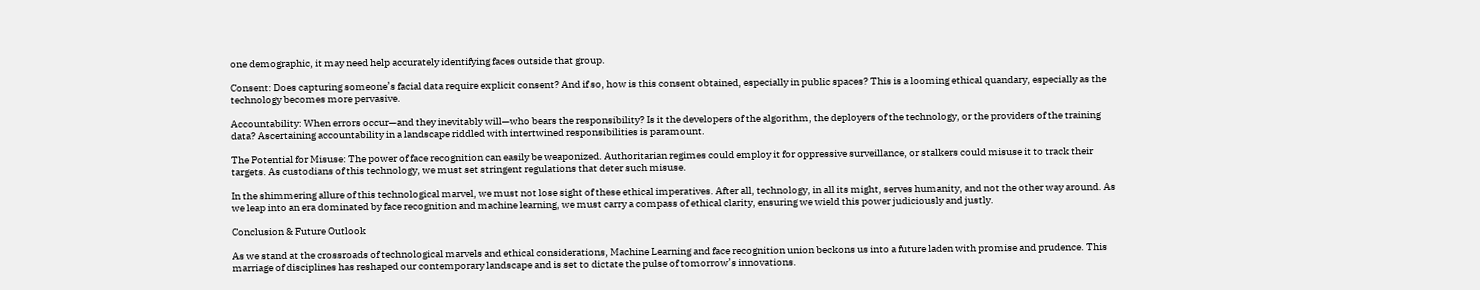one demographic, it may need help accurately identifying faces outside that group.

Consent: Does capturing someone’s facial data require explicit consent? And if so, how is this consent obtained, especially in public spaces? This is a looming ethical quandary, especially as the technology becomes more pervasive.

Accountability: When errors occur—and they inevitably will—who bears the responsibility? Is it the developers of the algorithm, the deployers of the technology, or the providers of the training data? Ascertaining accountability in a landscape riddled with intertwined responsibilities is paramount.

The Potential for Misuse: The power of face recognition can easily be weaponized. Authoritarian regimes could employ it for oppressive surveillance, or stalkers could misuse it to track their targets. As custodians of this technology, we must set stringent regulations that deter such misuse.

In the shimmering allure of this technological marvel, we must not lose sight of these ethical imperatives. After all, technology, in all its might, serves humanity, and not the other way around. As we leap into an era dominated by face recognition and machine learning, we must carry a compass of ethical clarity, ensuring we wield this power judiciously and justly.

Conclusion & Future Outlook

As we stand at the crossroads of technological marvels and ethical considerations, Machine Learning and face recognition union beckons us into a future laden with promise and prudence. This marriage of disciplines has reshaped our contemporary landscape and is set to dictate the pulse of tomorrow’s innovations.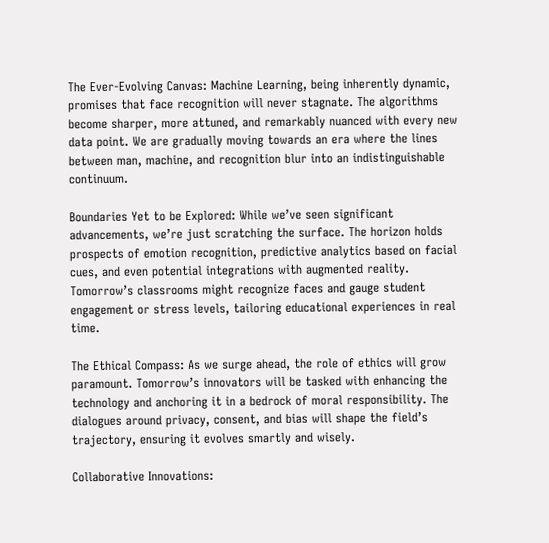The Ever-Evolving Canvas: Machine Learning, being inherently dynamic, promises that face recognition will never stagnate. The algorithms become sharper, more attuned, and remarkably nuanced with every new data point. We are gradually moving towards an era where the lines between man, machine, and recognition blur into an indistinguishable continuum.

Boundaries Yet to be Explored: While we’ve seen significant advancements, we’re just scratching the surface. The horizon holds prospects of emotion recognition, predictive analytics based on facial cues, and even potential integrations with augmented reality. Tomorrow’s classrooms might recognize faces and gauge student engagement or stress levels, tailoring educational experiences in real time.

The Ethical Compass: As we surge ahead, the role of ethics will grow paramount. Tomorrow’s innovators will be tasked with enhancing the technology and anchoring it in a bedrock of moral responsibility. The dialogues around privacy, consent, and bias will shape the field’s trajectory, ensuring it evolves smartly and wisely.

Collaborative Innovations: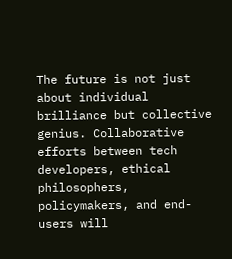The future is not just about individual brilliance but collective genius. Collaborative efforts between tech developers, ethical philosophers, policymakers, and end-users will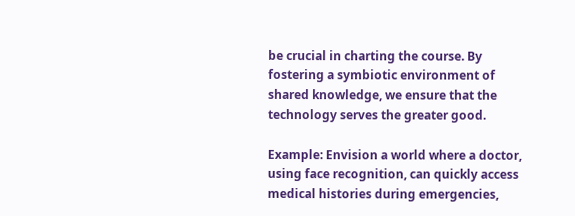be crucial in charting the course. By fostering a symbiotic environment of shared knowledge, we ensure that the technology serves the greater good.

Example: Envision a world where a doctor, using face recognition, can quickly access medical histories during emergencies,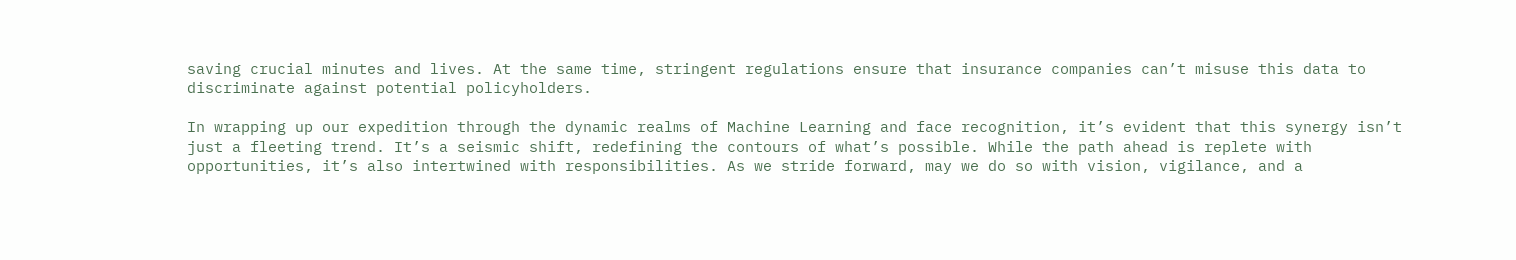saving crucial minutes and lives. At the same time, stringent regulations ensure that insurance companies can’t misuse this data to discriminate against potential policyholders.

In wrapping up our expedition through the dynamic realms of Machine Learning and face recognition, it’s evident that this synergy isn’t just a fleeting trend. It’s a seismic shift, redefining the contours of what’s possible. While the path ahead is replete with opportunities, it’s also intertwined with responsibilities. As we stride forward, may we do so with vision, vigilance, and a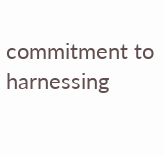commitment to harnessing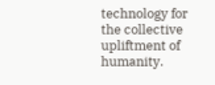technology for the collective upliftment of humanity.